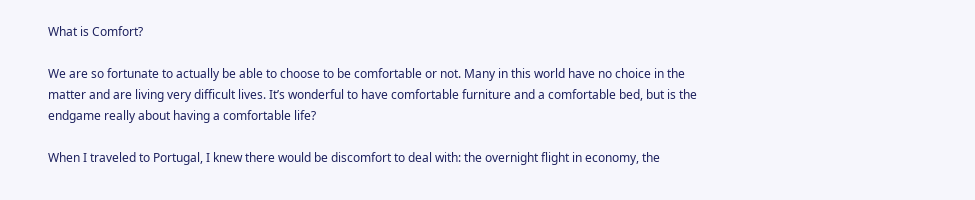What is Comfort?

We are so fortunate to actually be able to choose to be comfortable or not. Many in this world have no choice in the matter and are living very difficult lives. It’s wonderful to have comfortable furniture and a comfortable bed, but is the endgame really about having a comfortable life?

When I traveled to Portugal, I knew there would be discomfort to deal with: the overnight flight in economy, the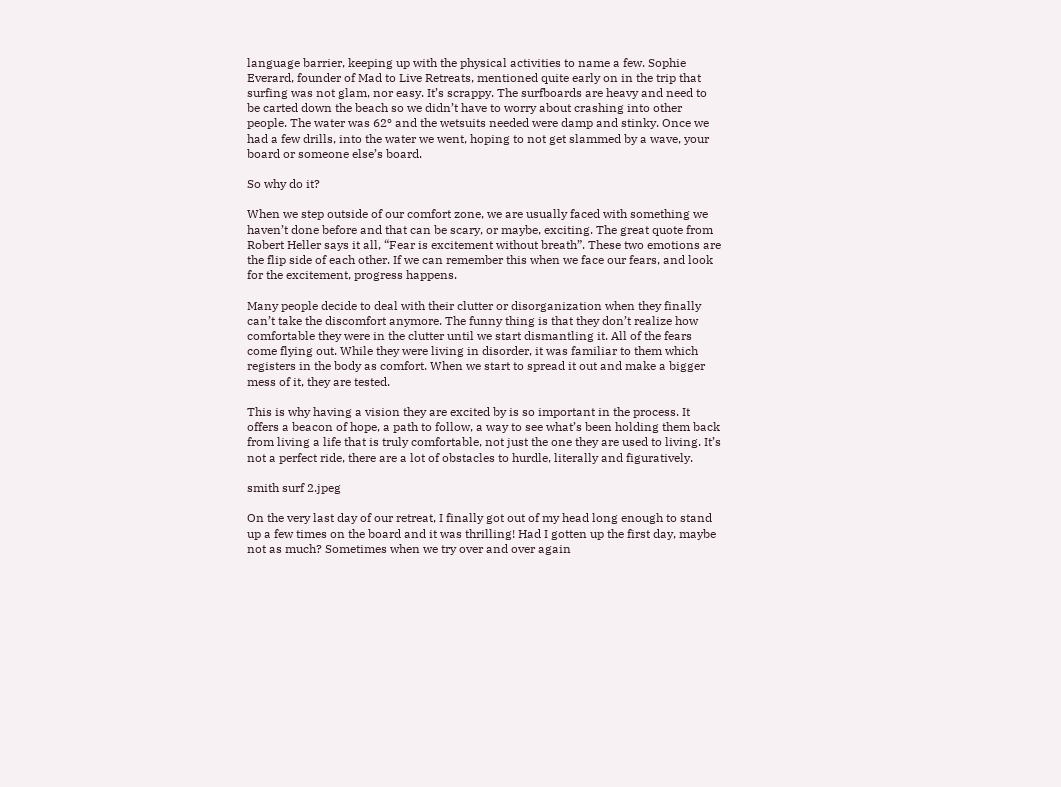language barrier, keeping up with the physical activities to name a few. Sophie Everard, founder of Mad to Live Retreats, mentioned quite early on in the trip that surfing was not glam, nor easy. It’s scrappy. The surfboards are heavy and need to be carted down the beach so we didn’t have to worry about crashing into other people. The water was 62º and the wetsuits needed were damp and stinky. Once we had a few drills, into the water we went, hoping to not get slammed by a wave, your board or someone else’s board.

So why do it?

When we step outside of our comfort zone, we are usually faced with something we haven’t done before and that can be scary, or maybe, exciting. The great quote from Robert Heller says it all, “Fear is excitement without breath”. These two emotions are the flip side of each other. If we can remember this when we face our fears, and look for the excitement, progress happens.

Many people decide to deal with their clutter or disorganization when they finally can’t take the discomfort anymore. The funny thing is that they don’t realize how comfortable they were in the clutter until we start dismantling it. All of the fears come flying out. While they were living in disorder, it was familiar to them which registers in the body as comfort. When we start to spread it out and make a bigger mess of it, they are tested.

This is why having a vision they are excited by is so important in the process. It offers a beacon of hope, a path to follow, a way to see what’s been holding them back from living a life that is truly comfortable, not just the one they are used to living. It’s not a perfect ride, there are a lot of obstacles to hurdle, literally and figuratively.

smith surf 2.jpeg

On the very last day of our retreat, I finally got out of my head long enough to stand up a few times on the board and it was thrilling! Had I gotten up the first day, maybe not as much? Sometimes when we try over and over again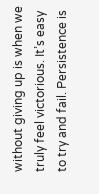without giving up is when we truly feel victorious. It’s easy to try and fail. Persistence is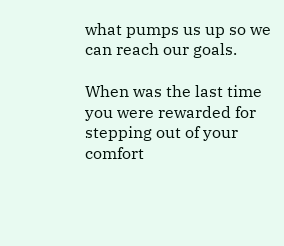what pumps us up so we can reach our goals.

When was the last time you were rewarded for stepping out of your comfort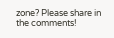zone? Please share in the comments!